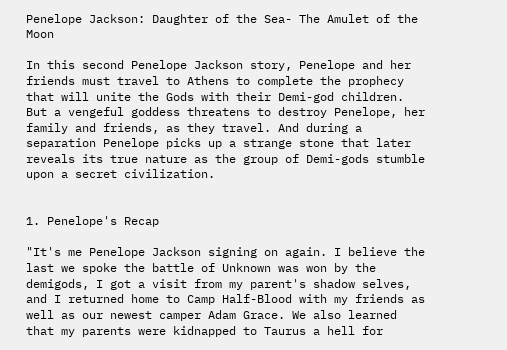Penelope Jackson: Daughter of the Sea- The Amulet of the Moon

In this second Penelope Jackson story, Penelope and her friends must travel to Athens to complete the prophecy that will unite the Gods with their Demi-god children. But a vengeful goddess threatens to destroy Penelope, her family and friends, as they travel. And during a separation Penelope picks up a strange stone that later reveals its true nature as the group of Demi-gods stumble upon a secret civilization.


1. Penelope's Recap

"It's me Penelope Jackson signing on again. I believe the last we spoke the battle of Unknown was won by the demigods, I got a visit from my parent's shadow selves, and I returned home to Camp Half-Blood with my friends as well as our newest camper Adam Grace. We also learned that my parents were kidnapped to Taurus a hell for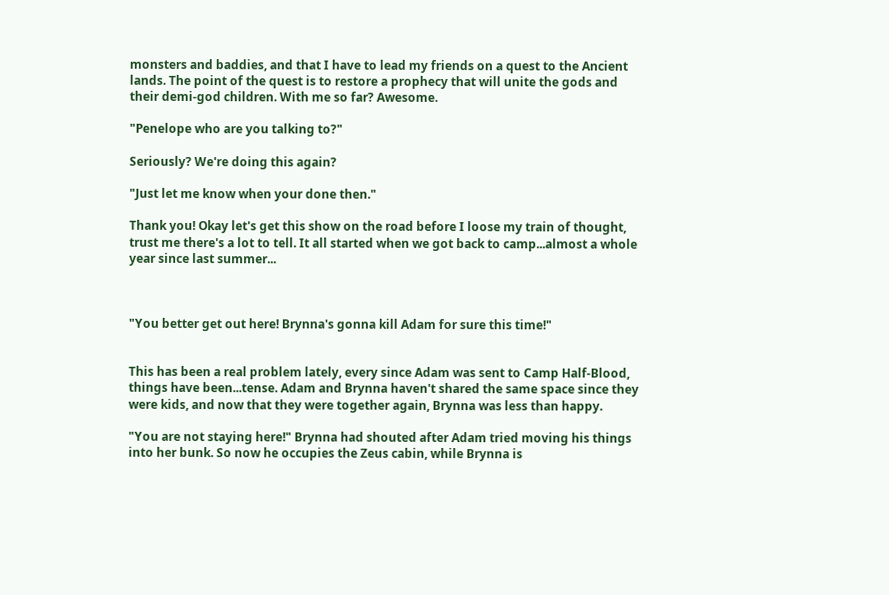monsters and baddies, and that I have to lead my friends on a quest to the Ancient lands. The point of the quest is to restore a prophecy that will unite the gods and their demi-god children. With me so far? Awesome.

"Penelope who are you talking to?"

Seriously? We're doing this again?

"Just let me know when your done then."

Thank you! Okay let's get this show on the road before I loose my train of thought, trust me there's a lot to tell. It all started when we got back to camp...almost a whole year since last summer...



"You better get out here! Brynna's gonna kill Adam for sure this time!"


This has been a real problem lately, every since Adam was sent to Camp Half-Blood, things have been...tense. Adam and Brynna haven't shared the same space since they were kids, and now that they were together again, Brynna was less than happy.

"You are not staying here!" Brynna had shouted after Adam tried moving his things into her bunk. So now he occupies the Zeus cabin, while Brynna is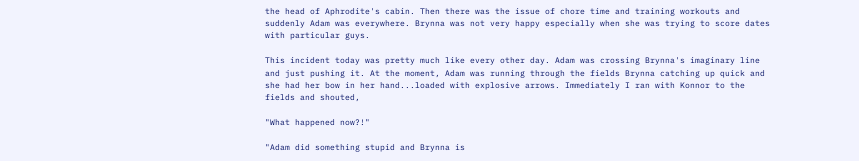the head of Aphrodite's cabin. Then there was the issue of chore time and training workouts and suddenly Adam was everywhere. Brynna was not very happy especially when she was trying to score dates with particular guys.

This incident today was pretty much like every other day. Adam was crossing Brynna's imaginary line and just pushing it. At the moment, Adam was running through the fields Brynna catching up quick and she had her bow in her hand...loaded with explosive arrows. Immediately I ran with Konnor to the fields and shouted,

"What happened now?!"

"Adam did something stupid and Brynna is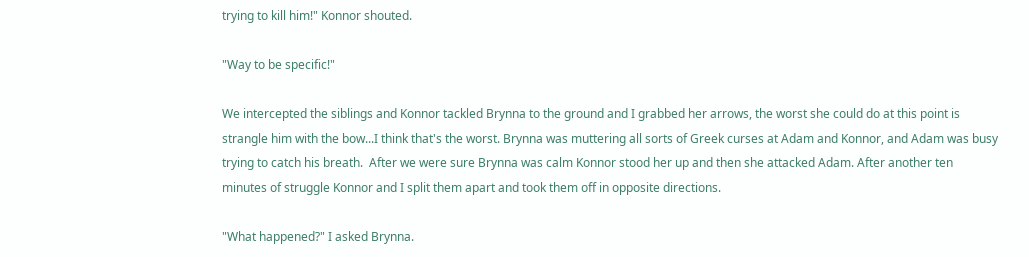trying to kill him!" Konnor shouted.

"Way to be specific!"

We intercepted the siblings and Konnor tackled Brynna to the ground and I grabbed her arrows, the worst she could do at this point is strangle him with the bow...I think that's the worst. Brynna was muttering all sorts of Greek curses at Adam and Konnor, and Adam was busy trying to catch his breath.  After we were sure Brynna was calm Konnor stood her up and then she attacked Adam. After another ten minutes of struggle Konnor and I split them apart and took them off in opposite directions.

"What happened?" I asked Brynna.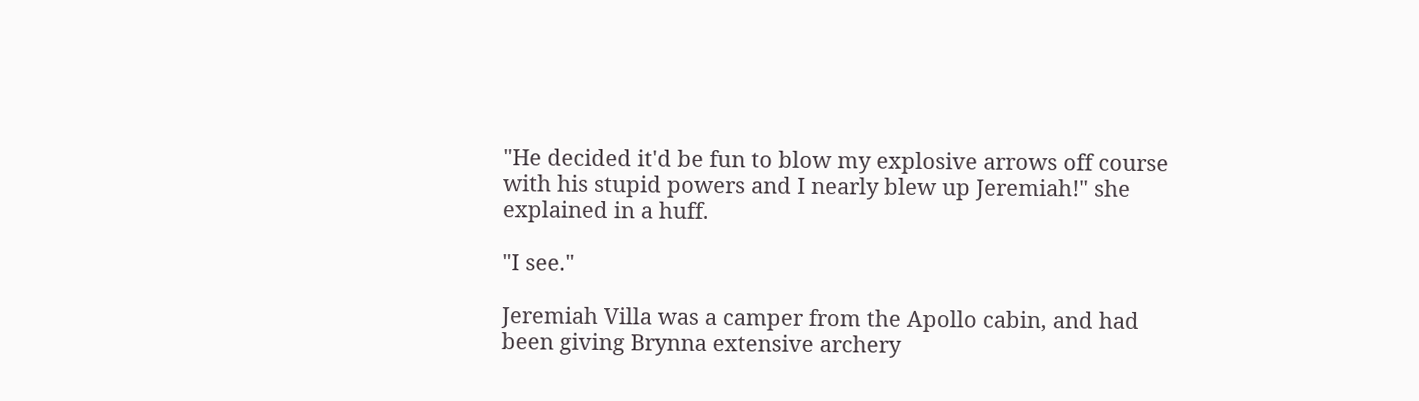"He decided it'd be fun to blow my explosive arrows off course with his stupid powers and I nearly blew up Jeremiah!" she explained in a huff.

"I see."

Jeremiah Villa was a camper from the Apollo cabin, and had been giving Brynna extensive archery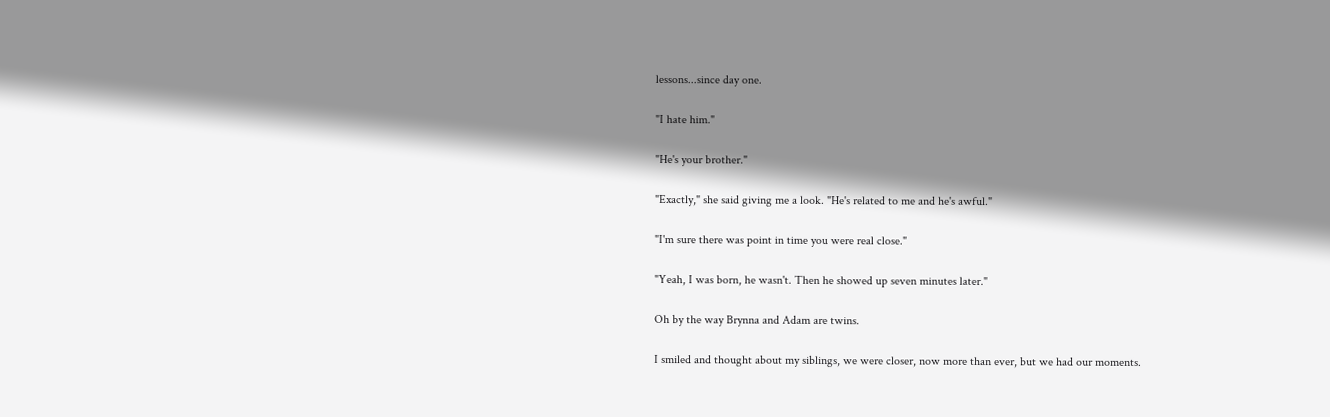lessons...since day one.

"I hate him."

"He's your brother."

"Exactly," she said giving me a look. "He's related to me and he's awful."

"I'm sure there was point in time you were real close."

"Yeah, I was born, he wasn't. Then he showed up seven minutes later."

Oh by the way Brynna and Adam are twins.

I smiled and thought about my siblings, we were closer, now more than ever, but we had our moments.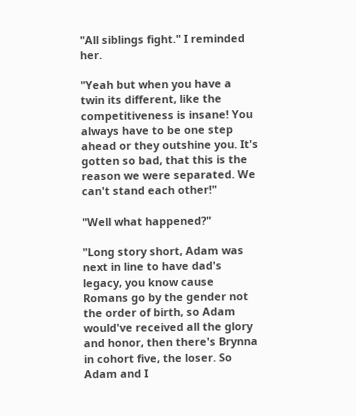"All siblings fight." I reminded her.

"Yeah but when you have a twin its different, like the competitiveness is insane! You always have to be one step ahead or they outshine you. It's gotten so bad, that this is the reason we were separated. We can't stand each other!"

"Well what happened?"

"Long story short, Adam was next in line to have dad's legacy, you know cause Romans go by the gender not the order of birth, so Adam would've received all the glory and honor, then there's Brynna in cohort five, the loser. So Adam and I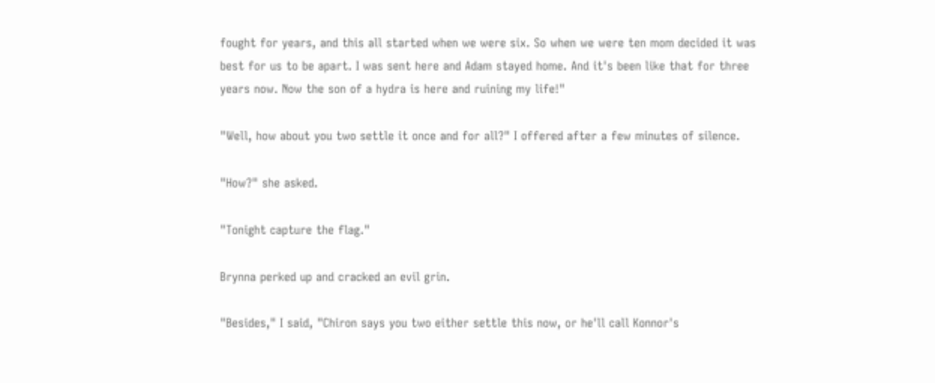fought for years, and this all started when we were six. So when we were ten mom decided it was best for us to be apart. I was sent here and Adam stayed home. And it's been like that for three years now. Now the son of a hydra is here and ruining my life!"

"Well, how about you two settle it once and for all?" I offered after a few minutes of silence.

"How?" she asked.

"Tonight capture the flag."

Brynna perked up and cracked an evil grin.

"Besides," I said, "Chiron says you two either settle this now, or he'll call Konnor's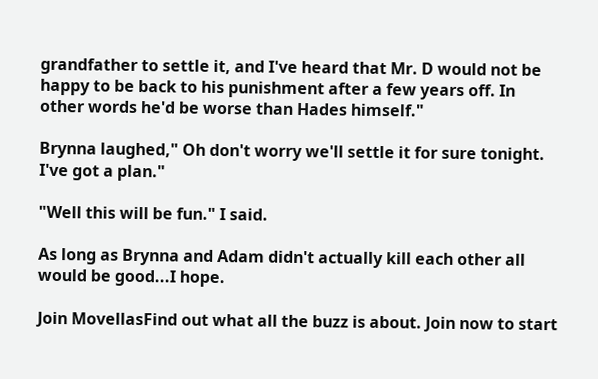grandfather to settle it, and I've heard that Mr. D would not be happy to be back to his punishment after a few years off. In other words he'd be worse than Hades himself."

Brynna laughed," Oh don't worry we'll settle it for sure tonight. I've got a plan."

"Well this will be fun." I said.

As long as Brynna and Adam didn't actually kill each other all would be good...I hope.

Join MovellasFind out what all the buzz is about. Join now to start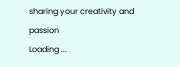sharing your creativity and passion
Loading ...